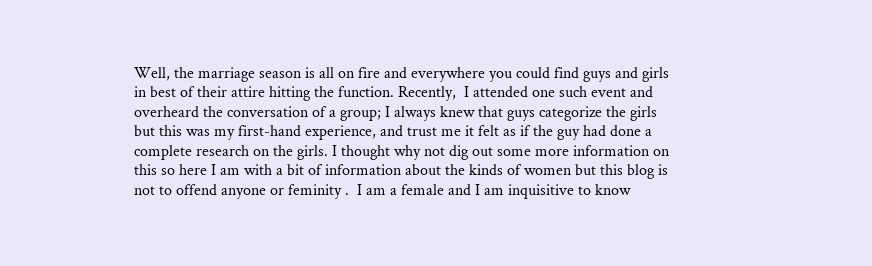Well, the marriage season is all on fire and everywhere you could find guys and girls in best of their attire hitting the function. Recently,  I attended one such event and overheard the conversation of a group; I always knew that guys categorize the girls but this was my first-hand experience, and trust me it felt as if the guy had done a complete research on the girls. I thought why not dig out some more information on this so here I am with a bit of information about the kinds of women but this blog is not to offend anyone or feminity .  I am a female and I am inquisitive to know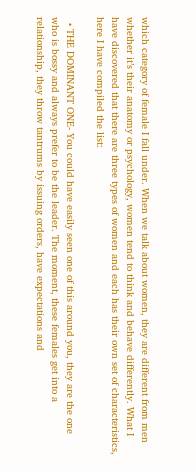which category of female I fall under. When we talk about women, they are different from men whether it’s their anatomy or psychology, women tend to think and behave differently. What I have discovered that there are three types of women and each has their own set of characteristics, here I have compiled the list:

  • THE DOMINANT ONE- You could have easily seen one of this around you, they are the one who is bossy and always prefer to be the leader. The moment, these females get into a relationship, they throw tantrums by issuing orders, have expectations and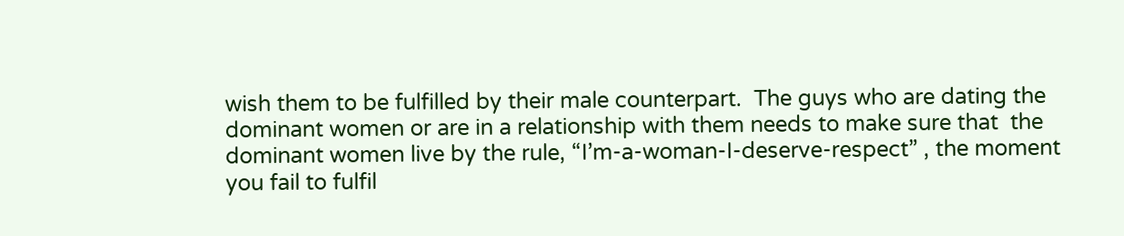wish them to be fulfilled by their male counterpart.  The guys who are dating the dominant women or are in a relationship with them needs to make sure that  the dominant women live by the rule, “I’m-a-woman-I-deserve-respect” , the moment you fail to fulfil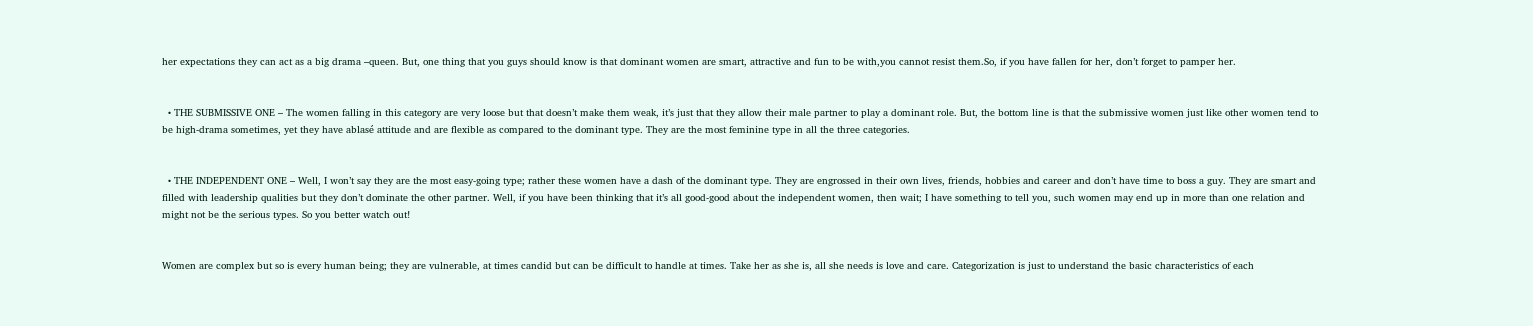her expectations they can act as a big drama –queen. But, one thing that you guys should know is that dominant women are smart, attractive and fun to be with,you cannot resist them.So, if you have fallen for her, don’t forget to pamper her.


  • THE SUBMISSIVE ONE – The women falling in this category are very loose but that doesn’t make them weak, it’s just that they allow their male partner to play a dominant role. But, the bottom line is that the submissive women just like other women tend to be high-drama sometimes, yet they have ablasé attitude and are flexible as compared to the dominant type. They are the most feminine type in all the three categories.


  • THE INDEPENDENT ONE – Well, I won’t say they are the most easy-going type; rather these women have a dash of the dominant type. They are engrossed in their own lives, friends, hobbies and career and don’t have time to boss a guy. They are smart and filled with leadership qualities but they don’t dominate the other partner. Well, if you have been thinking that it’s all good-good about the independent women, then wait; I have something to tell you, such women may end up in more than one relation and might not be the serious types. So you better watch out!


Women are complex but so is every human being; they are vulnerable, at times candid but can be difficult to handle at times. Take her as she is, all she needs is love and care. Categorization is just to understand the basic characteristics of each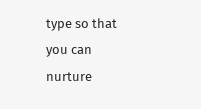type so that you can nurture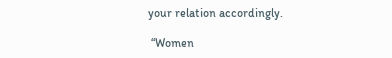your relation accordingly.

 “Women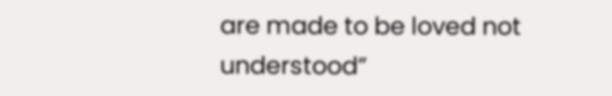are made to be loved not understood”